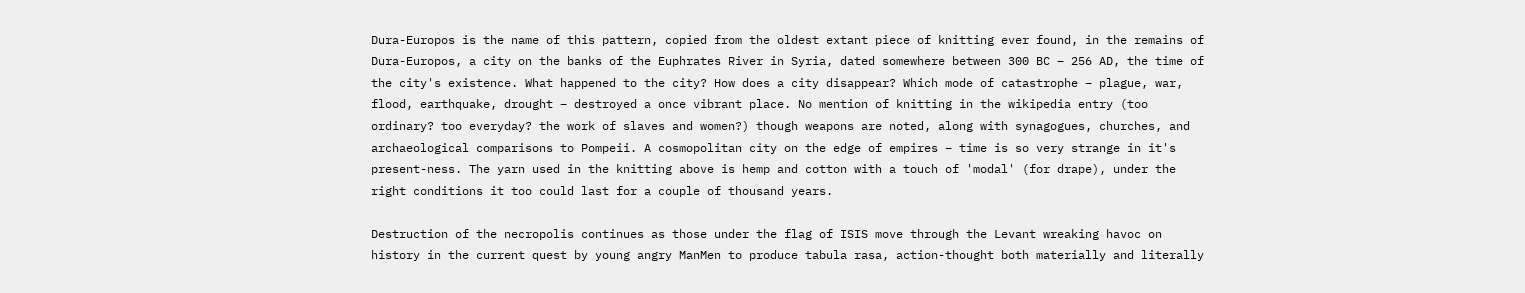Dura-Europos is the name of this pattern, copied from the oldest extant piece of knitting ever found, in the remains of Dura-Europos, a city on the banks of the Euphrates River in Syria, dated somewhere between 300 BC – 256 AD, the time of the city's existence. What happened to the city? How does a city disappear? Which mode of catastrophe – plague, war, flood, earthquake, drought – destroyed a once vibrant place. No mention of knitting in the wikipedia entry (too ordinary? too everyday? the work of slaves and women?) though weapons are noted, along with synagogues, churches, and archaeological comparisons to Pompeii. A cosmopolitan city on the edge of empires – time is so very strange in it's present-ness. The yarn used in the knitting above is hemp and cotton with a touch of 'modal' (for drape), under the right conditions it too could last for a couple of thousand years.

Destruction of the necropolis continues as those under the flag of ISIS move through the Levant wreaking havoc on history in the current quest by young angry ManMen to produce tabula rasa, action-thought both materially and literally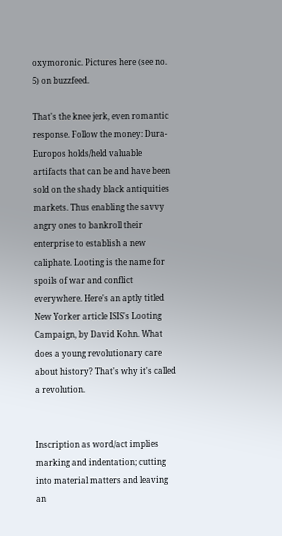oxymoronic. Pictures here (see no. 5) on buzzfeed.

That's the knee jerk, even romantic response. Follow the money: Dura-Europos holds/held valuable artifacts that can be and have been sold on the shady black antiquities markets. Thus enabling the savvy angry ones to bankroll their enterprise to establish a new caliphate. Looting is the name for spoils of war and conflict everywhere. Here's an aptly titled New Yorker article ISIS's Looting Campaign, by David Kohn. What does a young revolutionary care about history? That's why it's called a revolution.


Inscription as word/act implies marking and indentation; cutting into material matters and leaving an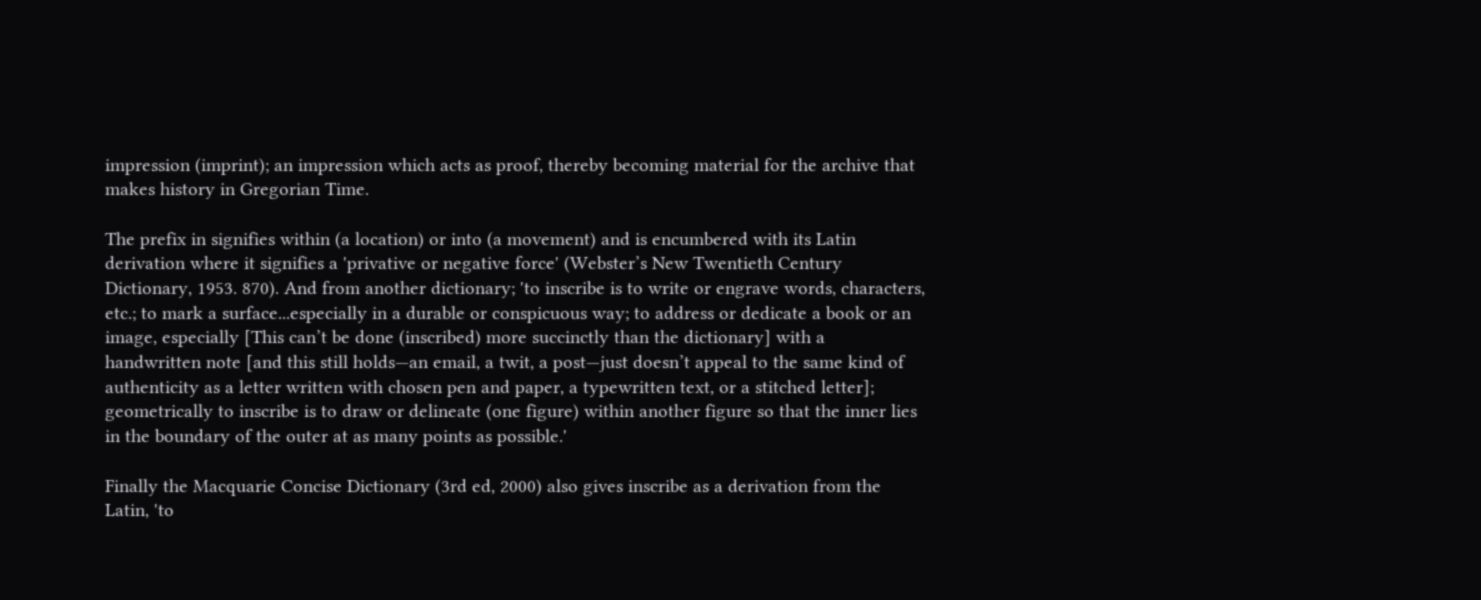impression (imprint); an impression which acts as proof, thereby becoming material for the archive that makes history in Gregorian Time.

The prefix in signifies within (a location) or into (a movement) and is encumbered with its Latin derivation where it signifies a 'privative or negative force' (Webster’s New Twentieth Century Dictionary, 1953. 870). And from another dictionary; 'to inscribe is to write or engrave words, characters, etc.; to mark a surface...especially in a durable or conspicuous way; to address or dedicate a book or an image, especially [This can’t be done (inscribed) more succinctly than the dictionary] with a handwritten note [and this still holds—an email, a twit, a post—just doesn’t appeal to the same kind of authenticity as a letter written with chosen pen and paper, a typewritten text, or a stitched letter]; geometrically to inscribe is to draw or delineate (one figure) within another figure so that the inner lies in the boundary of the outer at as many points as possible.'

Finally the Macquarie Concise Dictionary (3rd ed, 2000) also gives inscribe as a derivation from the Latin, 'to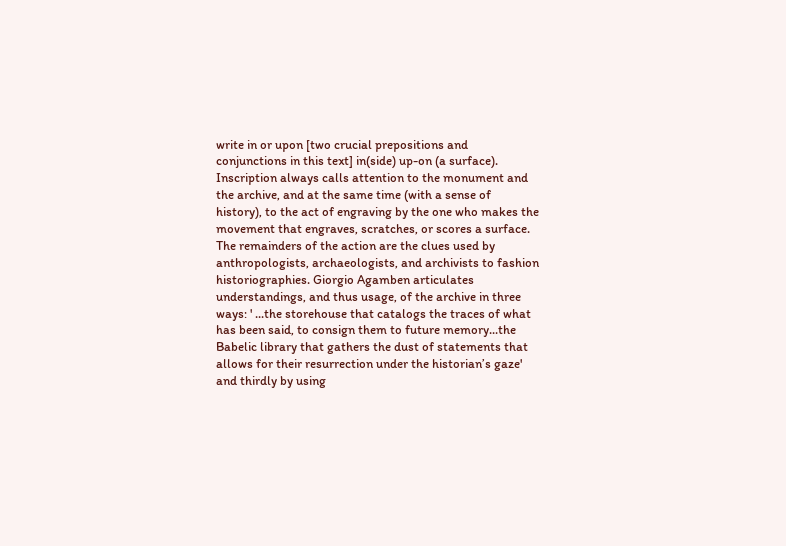write in or upon [two crucial prepositions and conjunctions in this text] in(side) up-on (a surface). Inscription always calls attention to the monument and the archive, and at the same time (with a sense of history), to the act of engraving by the one who makes the movement that engraves, scratches, or scores a surface. The remainders of the action are the clues used by anthropologists, archaeologists, and archivists to fashion historiographies. Giorgio Agamben articulates understandings, and thus usage, of the archive in three ways: ' ...the storehouse that catalogs the traces of what has been said, to consign them to future memory...the Babelic library that gathers the dust of statements that allows for their resurrection under the historian’s gaze' and thirdly by using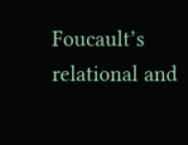Foucault’s relational and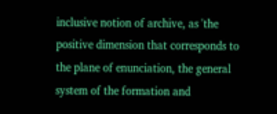inclusive notion of archive, as 'the positive dimension that corresponds to the plane of enunciation, the general system of the formation and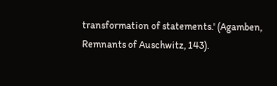transformation of statements.' (Agamben, Remnants of Auschwitz, 143).